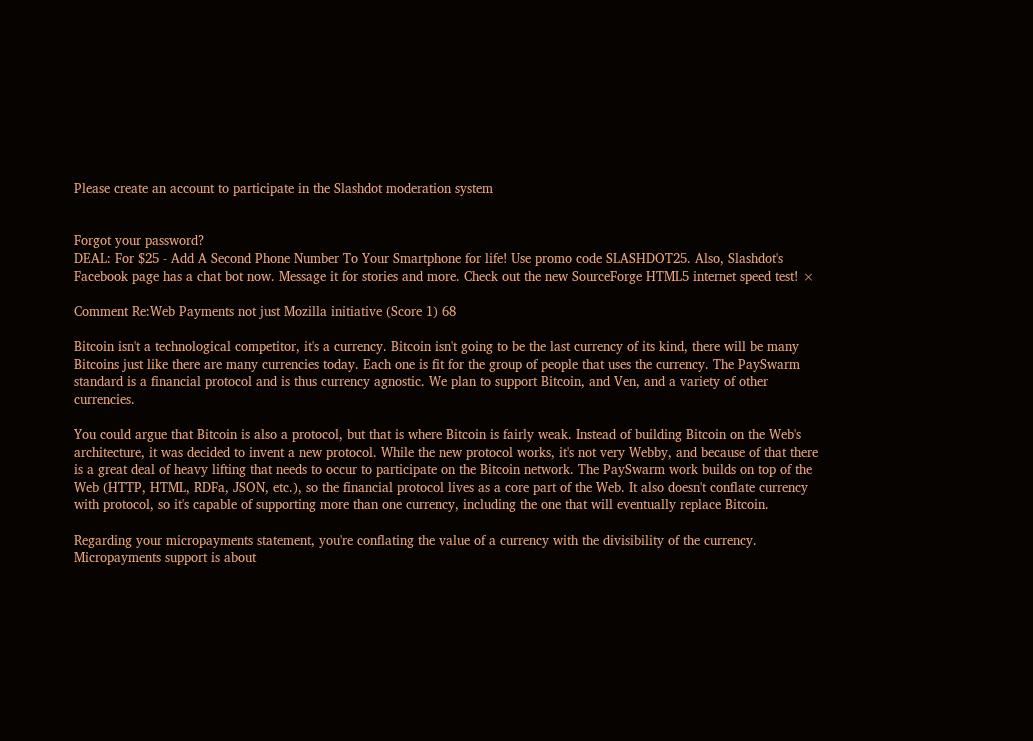Please create an account to participate in the Slashdot moderation system


Forgot your password?
DEAL: For $25 - Add A Second Phone Number To Your Smartphone for life! Use promo code SLASHDOT25. Also, Slashdot's Facebook page has a chat bot now. Message it for stories and more. Check out the new SourceForge HTML5 internet speed test! ×

Comment Re:Web Payments not just Mozilla initiative (Score 1) 68

Bitcoin isn't a technological competitor, it's a currency. Bitcoin isn't going to be the last currency of its kind, there will be many Bitcoins just like there are many currencies today. Each one is fit for the group of people that uses the currency. The PaySwarm standard is a financial protocol and is thus currency agnostic. We plan to support Bitcoin, and Ven, and a variety of other currencies.

You could argue that Bitcoin is also a protocol, but that is where Bitcoin is fairly weak. Instead of building Bitcoin on the Web's architecture, it was decided to invent a new protocol. While the new protocol works, it's not very Webby, and because of that there is a great deal of heavy lifting that needs to occur to participate on the Bitcoin network. The PaySwarm work builds on top of the Web (HTTP, HTML, RDFa, JSON, etc.), so the financial protocol lives as a core part of the Web. It also doesn't conflate currency with protocol, so it's capable of supporting more than one currency, including the one that will eventually replace Bitcoin.

Regarding your micropayments statement, you're conflating the value of a currency with the divisibility of the currency. Micropayments support is about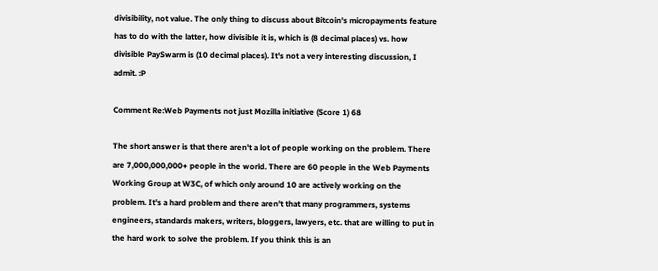divisibility, not value. The only thing to discuss about Bitcoin's micropayments feature has to do with the latter, how divisible it is, which is (8 decimal places) vs. how divisible PaySwarm is (10 decimal places). It's not a very interesting discussion, I admit. :P

Comment Re:Web Payments not just Mozilla initiative (Score 1) 68

The short answer is that there aren't a lot of people working on the problem. There are 7,000,000,000+ people in the world. There are 60 people in the Web Payments Working Group at W3C, of which only around 10 are actively working on the problem. It's a hard problem and there aren't that many programmers, systems engineers, standards makers, writers, bloggers, lawyers, etc. that are willing to put in the hard work to solve the problem. If you think this is an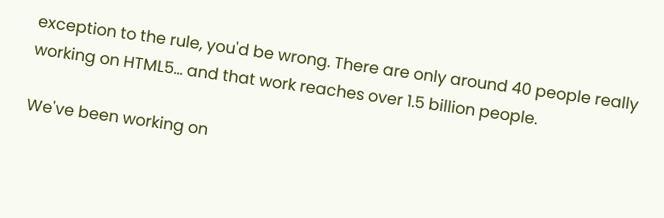exception to the rule, you'd be wrong. There are only around 40 people really working on HTML5... and that work reaches over 1.5 billion people.

We've been working on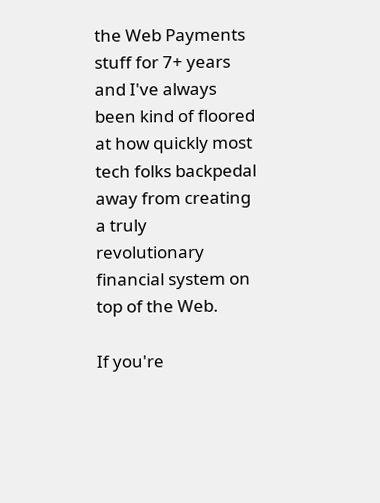the Web Payments stuff for 7+ years and I've always been kind of floored at how quickly most tech folks backpedal away from creating a truly revolutionary financial system on top of the Web.

If you're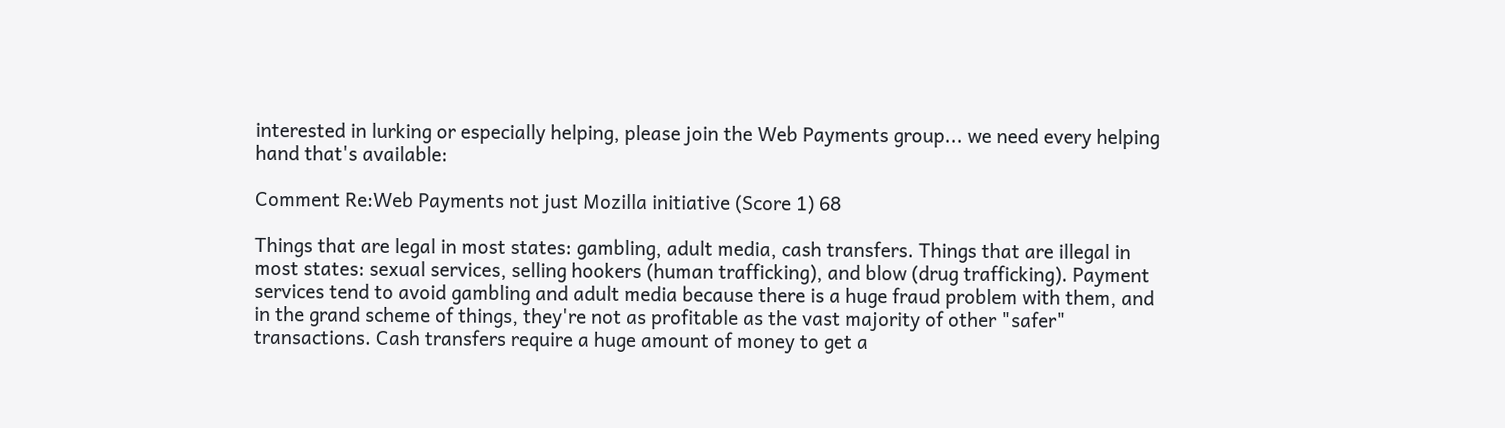interested in lurking or especially helping, please join the Web Payments group... we need every helping hand that's available:

Comment Re:Web Payments not just Mozilla initiative (Score 1) 68

Things that are legal in most states: gambling, adult media, cash transfers. Things that are illegal in most states: sexual services, selling hookers (human trafficking), and blow (drug trafficking). Payment services tend to avoid gambling and adult media because there is a huge fraud problem with them, and in the grand scheme of things, they're not as profitable as the vast majority of other "safer" transactions. Cash transfers require a huge amount of money to get a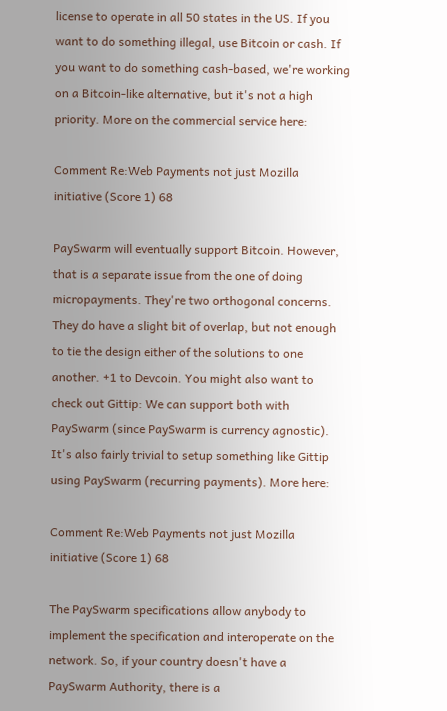license to operate in all 50 states in the US. If you want to do something illegal, use Bitcoin or cash. If you want to do something cash-based, we're working on a Bitcoin-like alternative, but it's not a high priority. More on the commercial service here:

Comment Re:Web Payments not just Mozilla initiative (Score 1) 68

PaySwarm will eventually support Bitcoin. However, that is a separate issue from the one of doing micropayments. They're two orthogonal concerns. They do have a slight bit of overlap, but not enough to tie the design either of the solutions to one another. +1 to Devcoin. You might also want to check out Gittip: We can support both with PaySwarm (since PaySwarm is currency agnostic). It's also fairly trivial to setup something like Gittip using PaySwarm (recurring payments). More here:

Comment Re:Web Payments not just Mozilla initiative (Score 1) 68

The PaySwarm specifications allow anybody to implement the specification and interoperate on the network. So, if your country doesn't have a PaySwarm Authority, there is a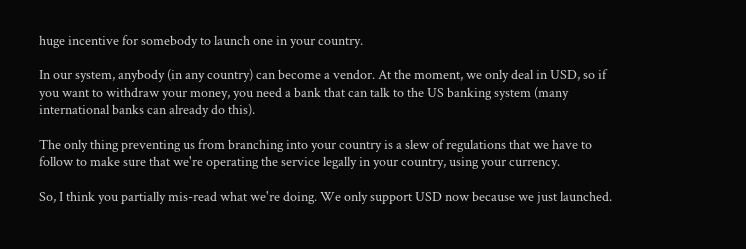huge incentive for somebody to launch one in your country.

In our system, anybody (in any country) can become a vendor. At the moment, we only deal in USD, so if you want to withdraw your money, you need a bank that can talk to the US banking system (many international banks can already do this).

The only thing preventing us from branching into your country is a slew of regulations that we have to follow to make sure that we're operating the service legally in your country, using your currency.

So, I think you partially mis-read what we're doing. We only support USD now because we just launched.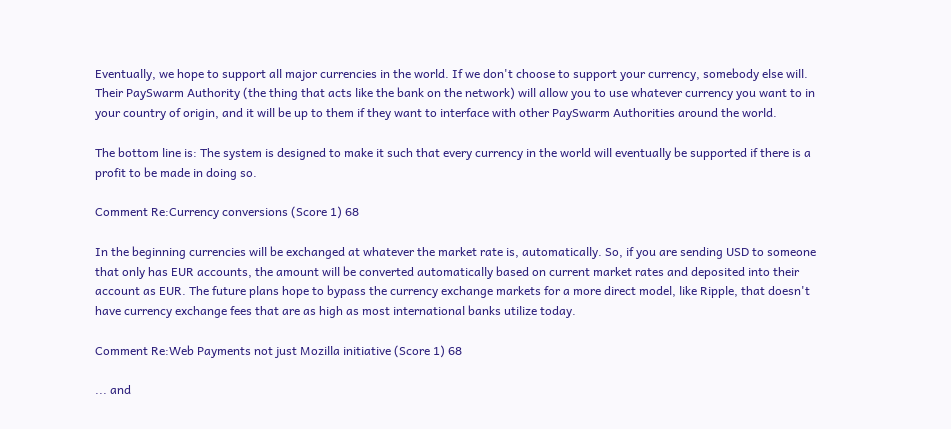Eventually, we hope to support all major currencies in the world. If we don't choose to support your currency, somebody else will. Their PaySwarm Authority (the thing that acts like the bank on the network) will allow you to use whatever currency you want to in your country of origin, and it will be up to them if they want to interface with other PaySwarm Authorities around the world.

The bottom line is: The system is designed to make it such that every currency in the world will eventually be supported if there is a profit to be made in doing so.

Comment Re:Currency conversions (Score 1) 68

In the beginning currencies will be exchanged at whatever the market rate is, automatically. So, if you are sending USD to someone that only has EUR accounts, the amount will be converted automatically based on current market rates and deposited into their account as EUR. The future plans hope to bypass the currency exchange markets for a more direct model, like Ripple, that doesn't have currency exchange fees that are as high as most international banks utilize today.

Comment Re:Web Payments not just Mozilla initiative (Score 1) 68

... and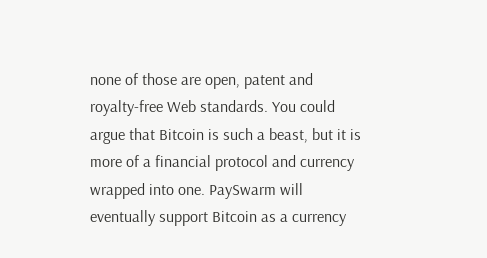none of those are open, patent and royalty-free Web standards. You could argue that Bitcoin is such a beast, but it is more of a financial protocol and currency wrapped into one. PaySwarm will eventually support Bitcoin as a currency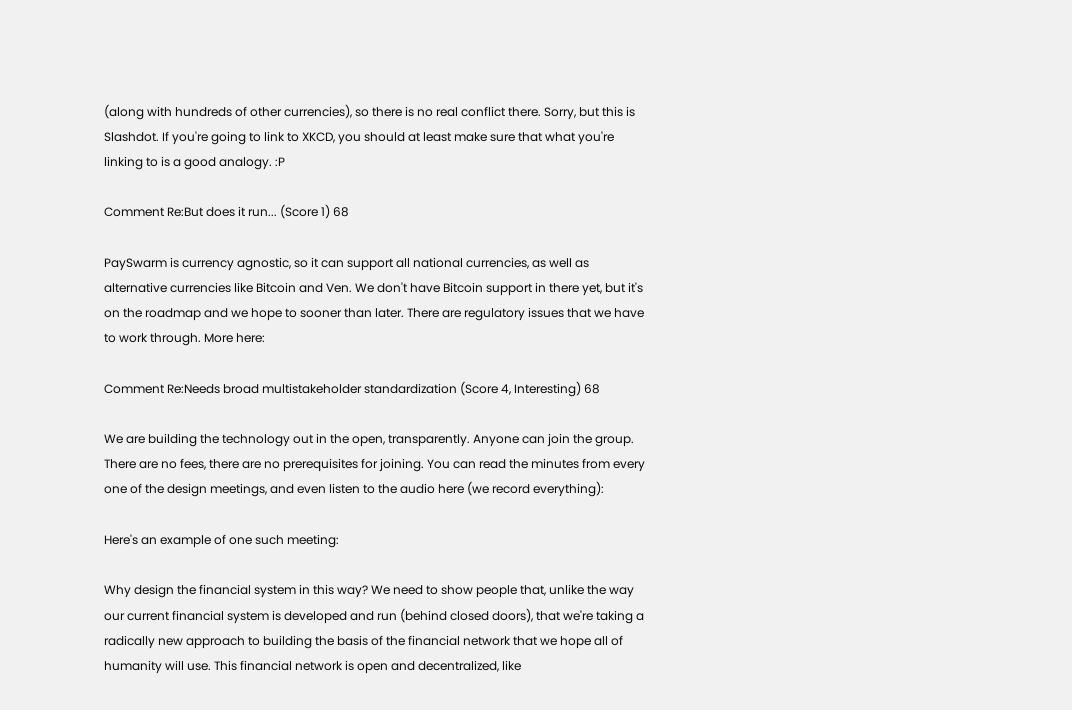(along with hundreds of other currencies), so there is no real conflict there. Sorry, but this is Slashdot. If you're going to link to XKCD, you should at least make sure that what you're linking to is a good analogy. :P

Comment Re:But does it run... (Score 1) 68

PaySwarm is currency agnostic, so it can support all national currencies, as well as alternative currencies like Bitcoin and Ven. We don't have Bitcoin support in there yet, but it's on the roadmap and we hope to sooner than later. There are regulatory issues that we have to work through. More here:

Comment Re:Needs broad multistakeholder standardization (Score 4, Interesting) 68

We are building the technology out in the open, transparently. Anyone can join the group. There are no fees, there are no prerequisites for joining. You can read the minutes from every one of the design meetings, and even listen to the audio here (we record everything):

Here's an example of one such meeting:

Why design the financial system in this way? We need to show people that, unlike the way our current financial system is developed and run (behind closed doors), that we're taking a radically new approach to building the basis of the financial network that we hope all of humanity will use. This financial network is open and decentralized, like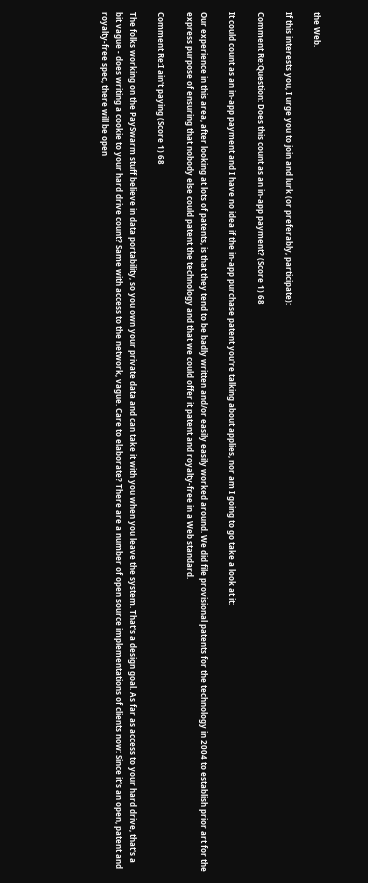the Web.

If this interests you, I urge you to join and lurk (or preferably, participate):

Comment Re:Question: Does this count as an in-app payment? (Score 1) 68

It could count as an in-app payment and I have no idea if the in-app purchase patent you're talking about applies, nor am I going to go take a look at it:

Our experience in this area, after looking at lots of patents, is that they tend to be badly written and/or easily easily worked around. We did file provisional patents for the technology in 2004 to establish prior art for the express purpose of ensuring that nobody else could patent the technology and that we could offer it patent and royalty-free in a Web standard.

Comment Re:I ain't paying (Score 1) 68

The folks working on the PaySwarm stuff believe in data portability, so you own your private data and can take it with you when you leave the system. That's a design goal. As far as access to your hard drive, that's a bit vague - does writing a cookie to your hard drive count? Same with access to the network, vague. Care to elaborate? There are a number of open source implementations of clients now: Since it's an open, patent and royalty-free spec, there will be open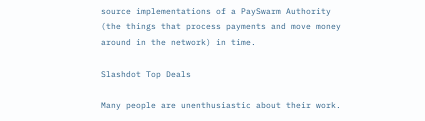source implementations of a PaySwarm Authority (the things that process payments and move money around in the network) in time.

Slashdot Top Deals

Many people are unenthusiastic about their work.